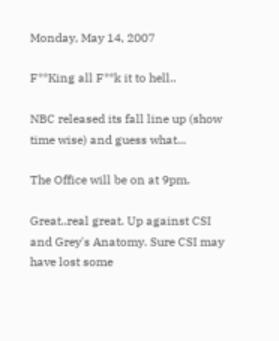Monday, May 14, 2007

F**King all F**k it to hell..

NBC released its fall line up (show time wise) and guess what...

The Office will be on at 9pm.

Great..real great. Up against CSI and Grey's Anatomy. Sure CSI may have lost some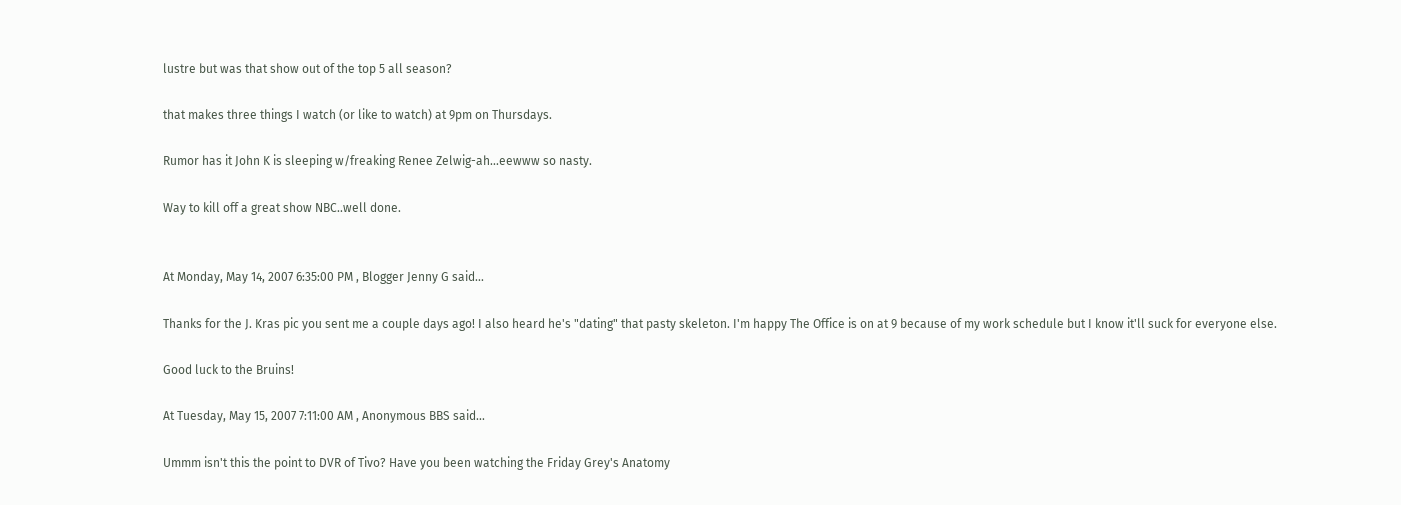lustre but was that show out of the top 5 all season?

that makes three things I watch (or like to watch) at 9pm on Thursdays.

Rumor has it John K is sleeping w/freaking Renee Zelwig-ah...eewww so nasty.

Way to kill off a great show NBC..well done.


At Monday, May 14, 2007 6:35:00 PM , Blogger Jenny G said...

Thanks for the J. Kras pic you sent me a couple days ago! I also heard he's "dating" that pasty skeleton. I'm happy The Office is on at 9 because of my work schedule but I know it'll suck for everyone else.

Good luck to the Bruins!

At Tuesday, May 15, 2007 7:11:00 AM , Anonymous BBS said...

Ummm isn't this the point to DVR of Tivo? Have you been watching the Friday Grey's Anatomy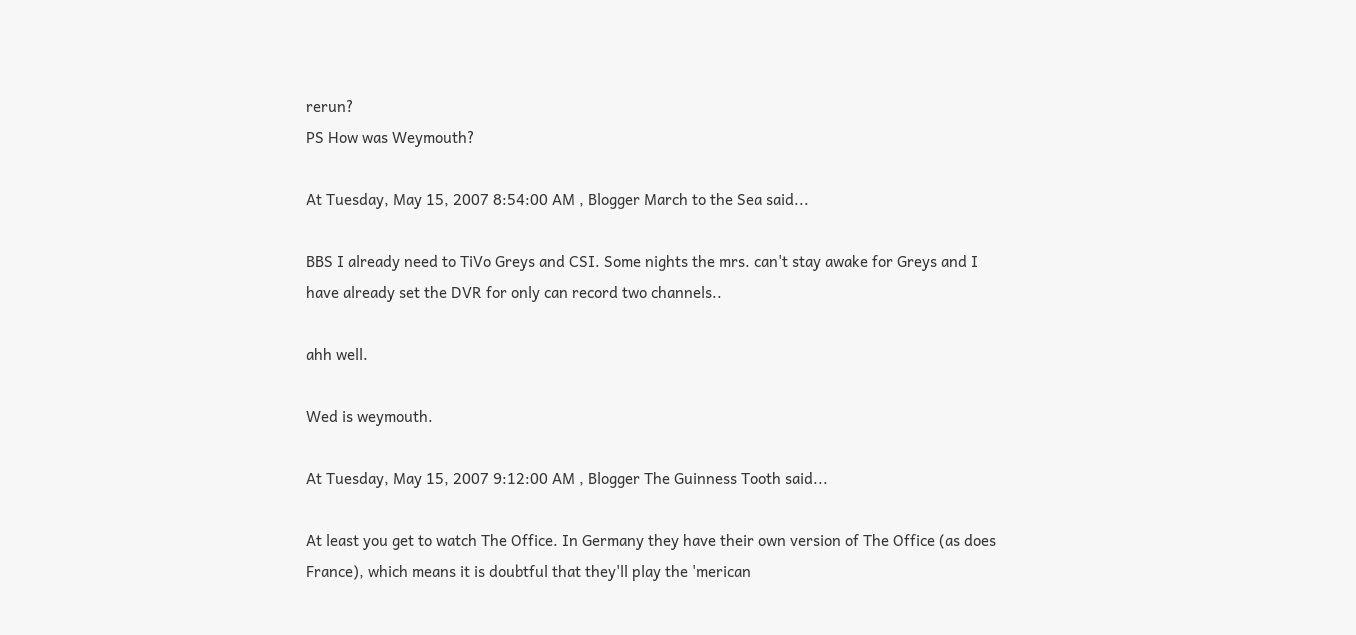rerun?
PS How was Weymouth?

At Tuesday, May 15, 2007 8:54:00 AM , Blogger March to the Sea said...

BBS I already need to TiVo Greys and CSI. Some nights the mrs. can't stay awake for Greys and I have already set the DVR for only can record two channels..

ahh well.

Wed is weymouth.

At Tuesday, May 15, 2007 9:12:00 AM , Blogger The Guinness Tooth said...

At least you get to watch The Office. In Germany they have their own version of The Office (as does France), which means it is doubtful that they'll play the 'merican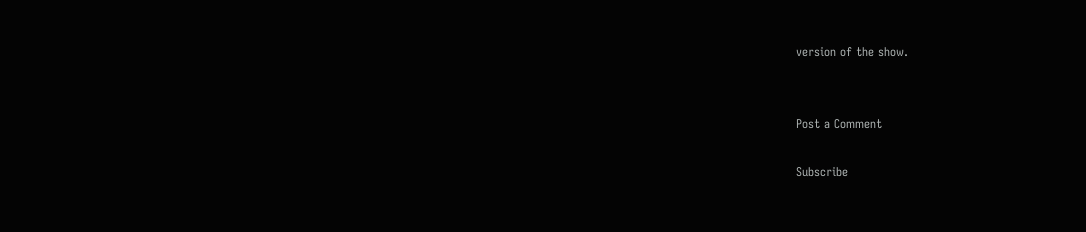version of the show.


Post a Comment

Subscribe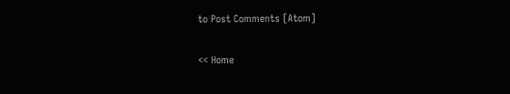to Post Comments [Atom]

<< Home